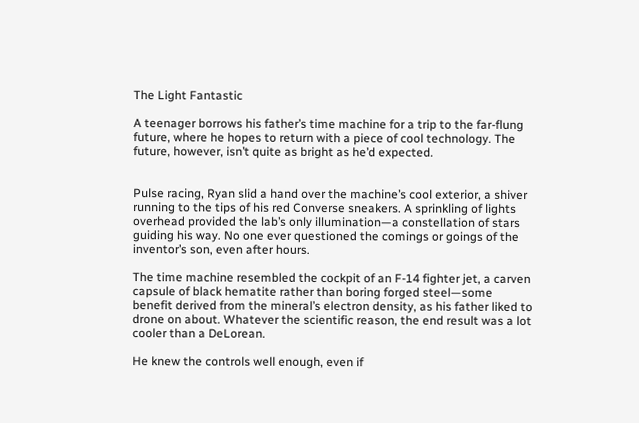The Light Fantastic

A teenager borrows his father’s time machine for a trip to the far-flung future, where he hopes to return with a piece of cool technology. The future, however, isn’t quite as bright as he’d expected.


Pulse racing, Ryan slid a hand over the machine’s cool exterior, a shiver running to the tips of his red Converse sneakers. A sprinkling of lights overhead provided the lab’s only illumination—a constellation of stars guiding his way. No one ever questioned the comings or goings of the inventor’s son, even after hours.

The time machine resembled the cockpit of an F-14 fighter jet, a carven capsule of black hematite rather than boring forged steel—some benefit derived from the mineral’s electron density, as his father liked to drone on about. Whatever the scientific reason, the end result was a lot cooler than a DeLorean.

He knew the controls well enough, even if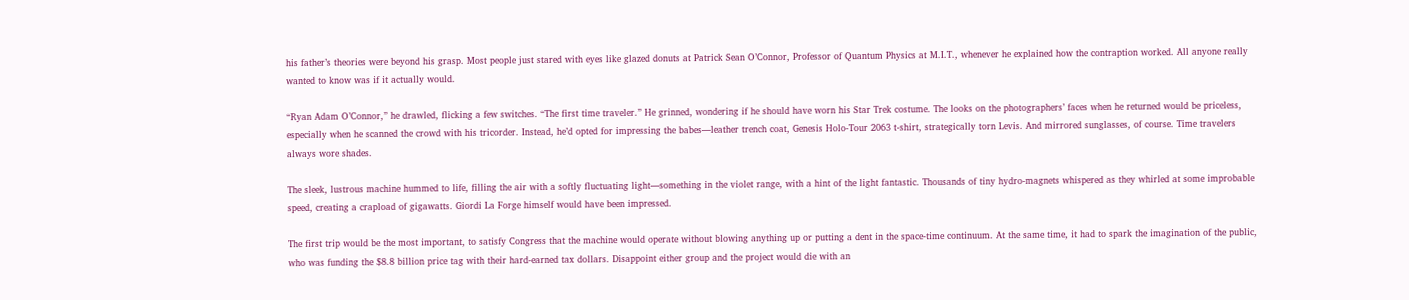his father’s theories were beyond his grasp. Most people just stared with eyes like glazed donuts at Patrick Sean O’Connor, Professor of Quantum Physics at M.I.T., whenever he explained how the contraption worked. All anyone really wanted to know was if it actually would.

“Ryan Adam O’Connor,” he drawled, flicking a few switches. “The first time traveler.” He grinned, wondering if he should have worn his Star Trek costume. The looks on the photographers’ faces when he returned would be priceless, especially when he scanned the crowd with his tricorder. Instead, he’d opted for impressing the babes—leather trench coat, Genesis Holo-Tour 2063 t-shirt, strategically torn Levis. And mirrored sunglasses, of course. Time travelers always wore shades.

The sleek, lustrous machine hummed to life, filling the air with a softly fluctuating light—something in the violet range, with a hint of the light fantastic. Thousands of tiny hydro-magnets whispered as they whirled at some improbable speed, creating a crapload of gigawatts. Giordi La Forge himself would have been impressed.

The first trip would be the most important, to satisfy Congress that the machine would operate without blowing anything up or putting a dent in the space-time continuum. At the same time, it had to spark the imagination of the public, who was funding the $8.8 billion price tag with their hard-earned tax dollars. Disappoint either group and the project would die with an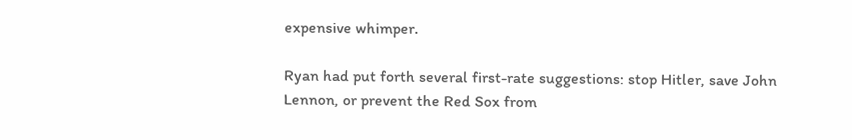expensive whimper.

Ryan had put forth several first-rate suggestions: stop Hitler, save John Lennon, or prevent the Red Sox from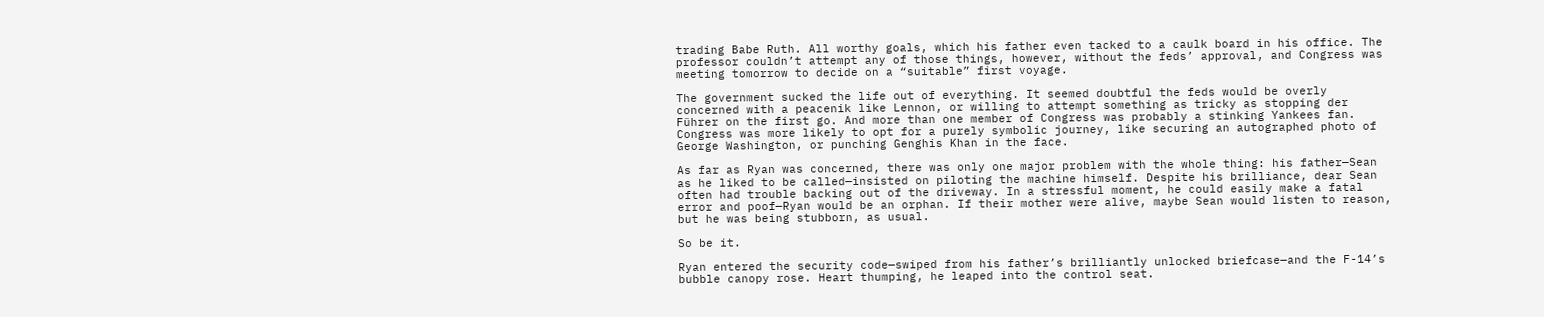trading Babe Ruth. All worthy goals, which his father even tacked to a caulk board in his office. The professor couldn’t attempt any of those things, however, without the feds’ approval, and Congress was meeting tomorrow to decide on a “suitable” first voyage.

The government sucked the life out of everything. It seemed doubtful the feds would be overly concerned with a peacenik like Lennon, or willing to attempt something as tricky as stopping der Führer on the first go. And more than one member of Congress was probably a stinking Yankees fan. Congress was more likely to opt for a purely symbolic journey, like securing an autographed photo of George Washington, or punching Genghis Khan in the face.

As far as Ryan was concerned, there was only one major problem with the whole thing: his father—Sean as he liked to be called—insisted on piloting the machine himself. Despite his brilliance, dear Sean often had trouble backing out of the driveway. In a stressful moment, he could easily make a fatal error and poof—Ryan would be an orphan. If their mother were alive, maybe Sean would listen to reason, but he was being stubborn, as usual.

So be it.

Ryan entered the security code—swiped from his father’s brilliantly unlocked briefcase—and the F-14’s bubble canopy rose. Heart thumping, he leaped into the control seat.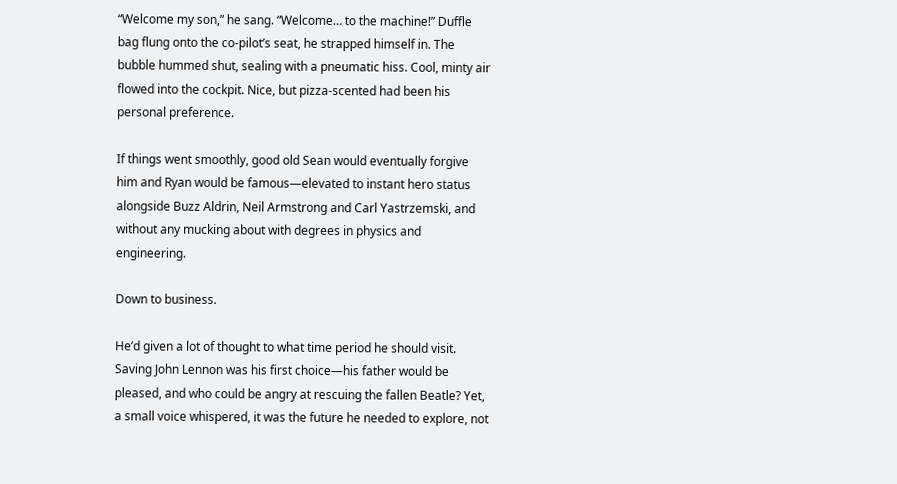“Welcome my son,” he sang. “Welcome… to the machine!” Duffle bag flung onto the co-pilot’s seat, he strapped himself in. The bubble hummed shut, sealing with a pneumatic hiss. Cool, minty air flowed into the cockpit. Nice, but pizza-scented had been his personal preference.

If things went smoothly, good old Sean would eventually forgive him and Ryan would be famous—elevated to instant hero status alongside Buzz Aldrin, Neil Armstrong and Carl Yastrzemski, and without any mucking about with degrees in physics and engineering.

Down to business.

He’d given a lot of thought to what time period he should visit. Saving John Lennon was his first choice—his father would be pleased, and who could be angry at rescuing the fallen Beatle? Yet, a small voice whispered, it was the future he needed to explore, not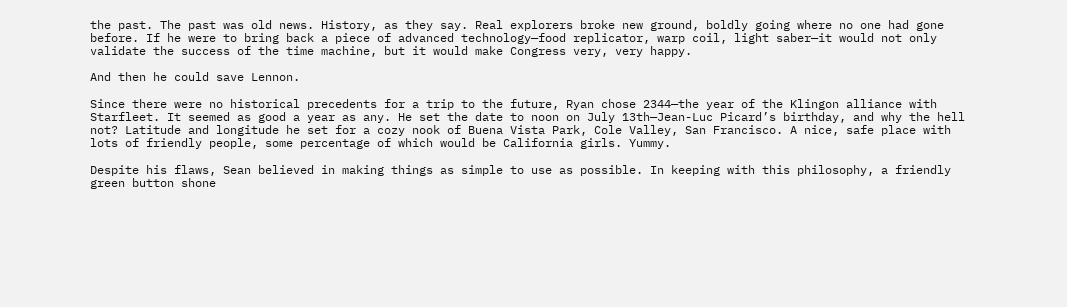the past. The past was old news. History, as they say. Real explorers broke new ground, boldly going where no one had gone before. If he were to bring back a piece of advanced technology—food replicator, warp coil, light saber—it would not only validate the success of the time machine, but it would make Congress very, very happy.

And then he could save Lennon.

Since there were no historical precedents for a trip to the future, Ryan chose 2344—the year of the Klingon alliance with Starfleet. It seemed as good a year as any. He set the date to noon on July 13th—Jean-Luc Picard’s birthday, and why the hell not? Latitude and longitude he set for a cozy nook of Buena Vista Park, Cole Valley, San Francisco. A nice, safe place with lots of friendly people, some percentage of which would be California girls. Yummy.

Despite his flaws, Sean believed in making things as simple to use as possible. In keeping with this philosophy, a friendly green button shone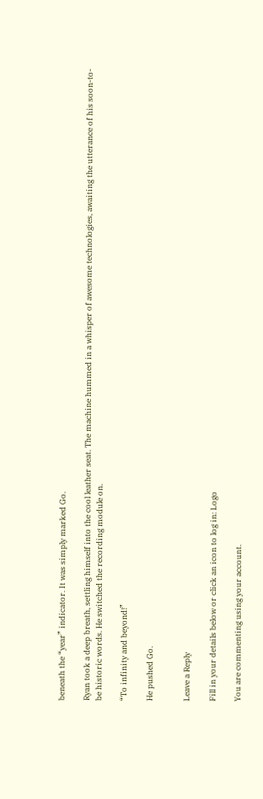beneath the “year” indicator. It was simply marked Go.

Ryan took a deep breath, settling himself into the cool leather seat. The machine hummed in a whisper of awesome technologies, awaiting the utterance of his soon-to-be historic words. He switched the recording module on.

“To infinity and beyond!”

He pushed Go.


Leave a Reply

Fill in your details below or click an icon to log in: Logo

You are commenting using your account.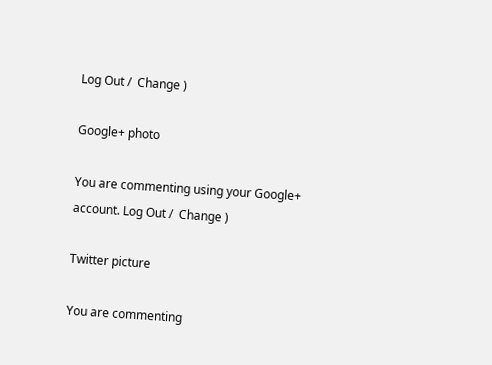Log Out /  Change )

Google+ photo

You are commenting using your Google+ account. Log Out /  Change )

Twitter picture

You are commenting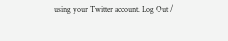using your Twitter account. Log Out /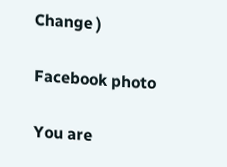Change )

Facebook photo

You are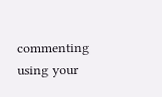commenting using your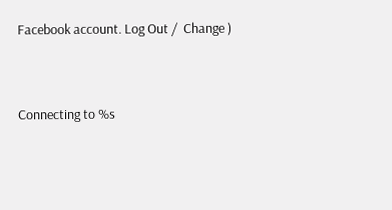Facebook account. Log Out /  Change )


Connecting to %s